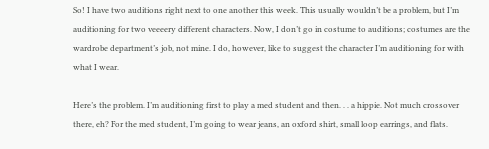So! I have two auditions right next to one another this week. This usually wouldn’t be a problem, but I’m auditioning for two veeeery different characters. Now, I don’t go in costume to auditions; costumes are the wardrobe department’s job, not mine. I do, however, like to suggest the character I’m auditioning for with what I wear.

Here’s the problem. I’m auditioning first to play a med student and then. . . a hippie. Not much crossover there, eh? For the med student, I’m going to wear jeans, an oxford shirt, small loop earrings, and flats.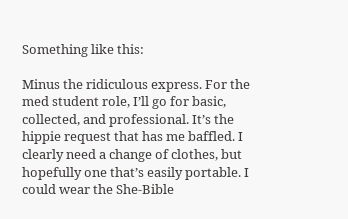Something like this:

Minus the ridiculous express. For the med student role, I’ll go for basic, collected, and professional. It’s the hippie request that has me baffled. I clearly need a change of clothes, but hopefully one that’s easily portable. I could wear the She-Bible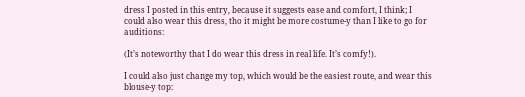dress I posted in this entry, because it suggests ease and comfort, I think; I could also wear this dress, tho it might be more costume-y than I like to go for auditions:

(It’s noteworthy that I do wear this dress in real life. It’s comfy!).

I could also just change my top, which would be the easiest route, and wear this blouse-y top: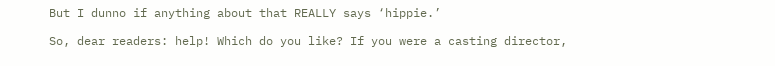But I dunno if anything about that REALLY says ‘hippie.’

So, dear readers: help! Which do you like? If you were a casting director,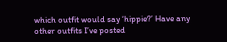which outfit would say ‘hippie?’ Have any other outfits I’ve posted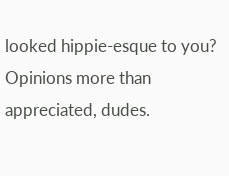looked hippie-esque to you? Opinions more than appreciated, dudes.